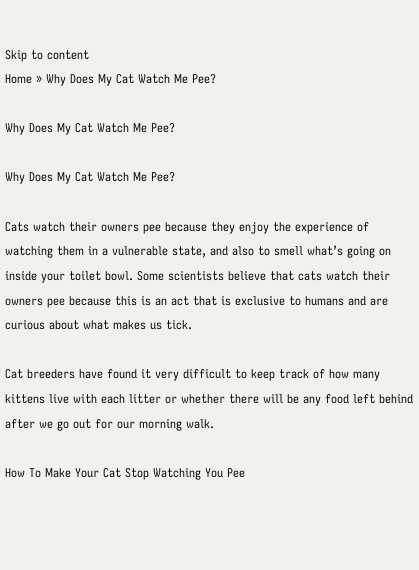Skip to content
Home » Why Does My Cat Watch Me Pee?

Why Does My Cat Watch Me Pee?

Why Does My Cat Watch Me Pee?

Cats watch their owners pee because they enjoy the experience of watching them in a vulnerable state, and also to smell what’s going on inside your toilet bowl. Some scientists believe that cats watch their owners pee because this is an act that is exclusive to humans and are curious about what makes us tick.

Cat breeders have found it very difficult to keep track of how many kittens live with each litter or whether there will be any food left behind after we go out for our morning walk.

How To Make Your Cat Stop Watching You Pee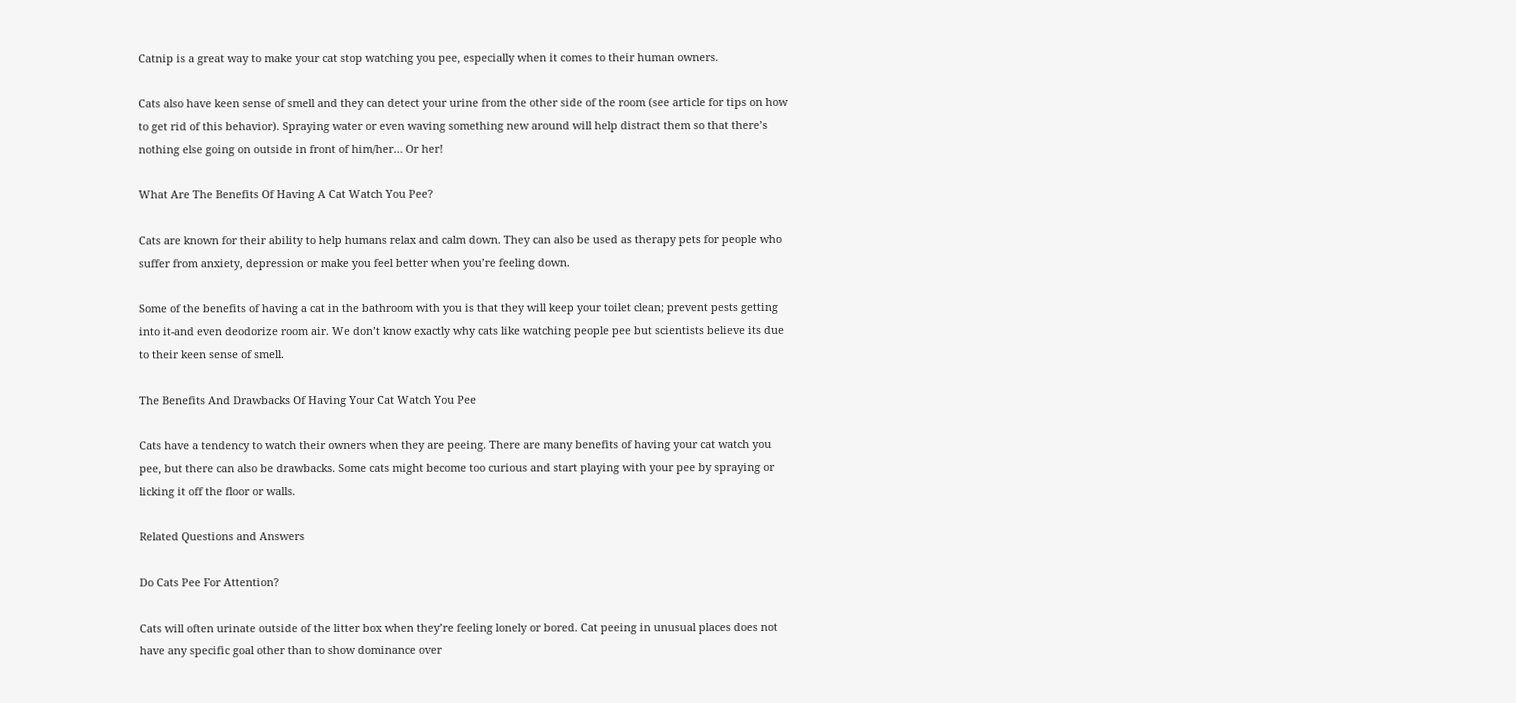Catnip is a great way to make your cat stop watching you pee, especially when it comes to their human owners.

Cats also have keen sense of smell and they can detect your urine from the other side of the room (see article for tips on how to get rid of this behavior). Spraying water or even waving something new around will help distract them so that there’s nothing else going on outside in front of him/her… Or her!

What Are The Benefits Of Having A Cat Watch You Pee?

Cats are known for their ability to help humans relax and calm down. They can also be used as therapy pets for people who suffer from anxiety, depression or make you feel better when you’re feeling down.

Some of the benefits of having a cat in the bathroom with you is that they will keep your toilet clean; prevent pests getting into it-and even deodorize room air. We don’t know exactly why cats like watching people pee but scientists believe its due to their keen sense of smell.

The Benefits And Drawbacks Of Having Your Cat Watch You Pee

Cats have a tendency to watch their owners when they are peeing. There are many benefits of having your cat watch you pee, but there can also be drawbacks. Some cats might become too curious and start playing with your pee by spraying or licking it off the floor or walls.

Related Questions and Answers

Do Cats Pee For Attention?

Cats will often urinate outside of the litter box when they’re feeling lonely or bored. Cat peeing in unusual places does not have any specific goal other than to show dominance over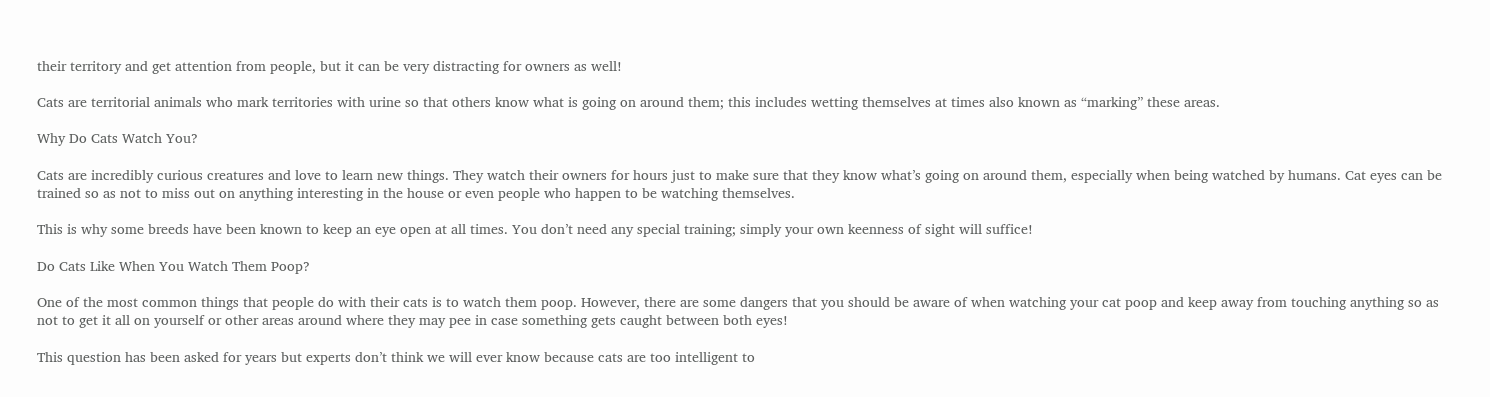their territory and get attention from people, but it can be very distracting for owners as well!

Cats are territorial animals who mark territories with urine so that others know what is going on around them; this includes wetting themselves at times also known as “marking” these areas.

Why Do Cats Watch You?

Cats are incredibly curious creatures and love to learn new things. They watch their owners for hours just to make sure that they know what’s going on around them, especially when being watched by humans. Cat eyes can be trained so as not to miss out on anything interesting in the house or even people who happen to be watching themselves.

This is why some breeds have been known to keep an eye open at all times. You don’t need any special training; simply your own keenness of sight will suffice!

Do Cats Like When You Watch Them Poop?

One of the most common things that people do with their cats is to watch them poop. However, there are some dangers that you should be aware of when watching your cat poop and keep away from touching anything so as not to get it all on yourself or other areas around where they may pee in case something gets caught between both eyes!

This question has been asked for years but experts don’t think we will ever know because cats are too intelligent to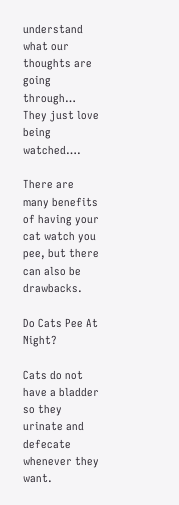understand what our thoughts are going through… They just love being watched….

There are many benefits of having your cat watch you pee, but there can also be drawbacks.

Do Cats Pee At Night?

Cats do not have a bladder so they urinate and defecate whenever they want.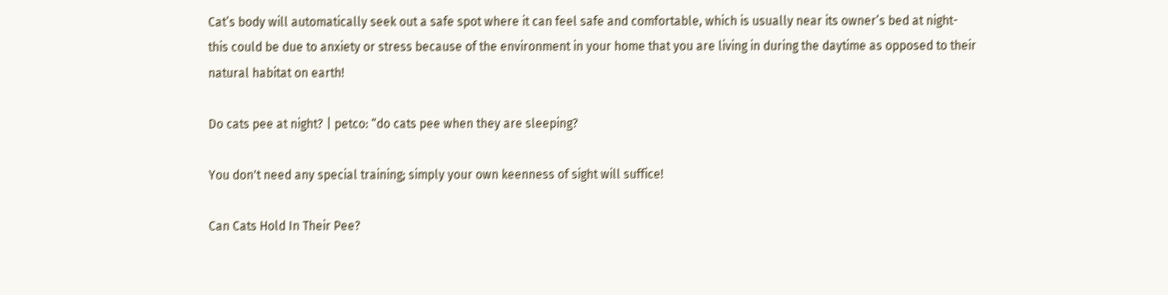Cat’s body will automatically seek out a safe spot where it can feel safe and comfortable, which is usually near its owner’s bed at night- this could be due to anxiety or stress because of the environment in your home that you are living in during the daytime as opposed to their natural habitat on earth!

Do cats pee at night? | petco: “do cats pee when they are sleeping?

You don't need any special training; simply your own keenness of sight will suffice!

Can Cats Hold In Their Pee?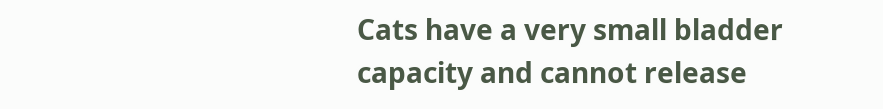Cats have a very small bladder capacity and cannot release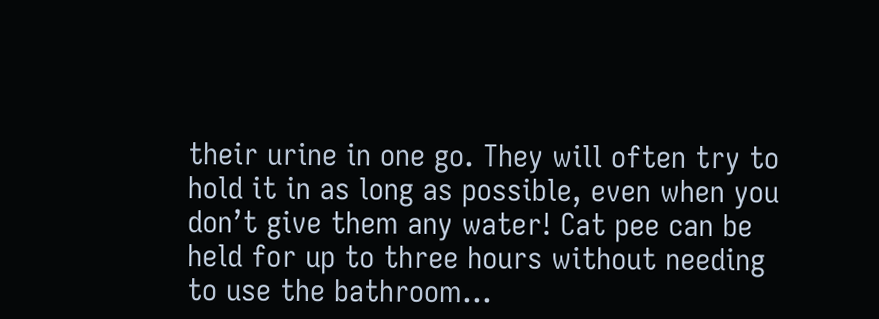their urine in one go. They will often try to hold it in as long as possible, even when you don’t give them any water! Cat pee can be held for up to three hours without needing to use the bathroom…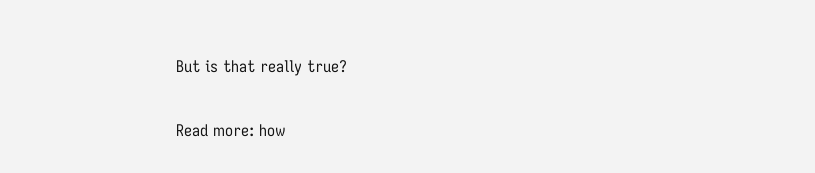But is that really true?

Read more: how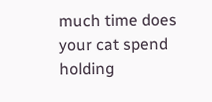much time does your cat spend holding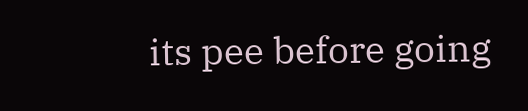its pee before going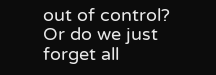out of control? Or do we just forget all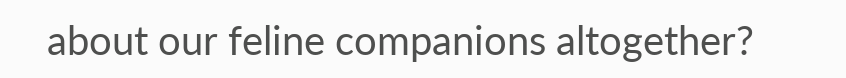about our feline companions altogether?